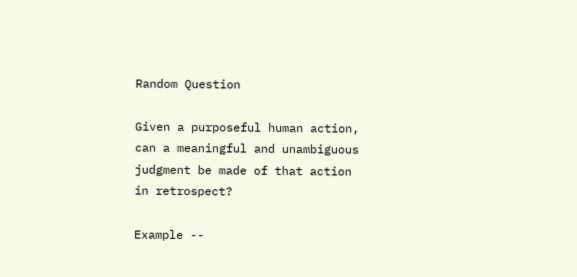Random Question

Given a purposeful human action, can a meaningful and unambiguous judgment be made of that action in retrospect?

Example --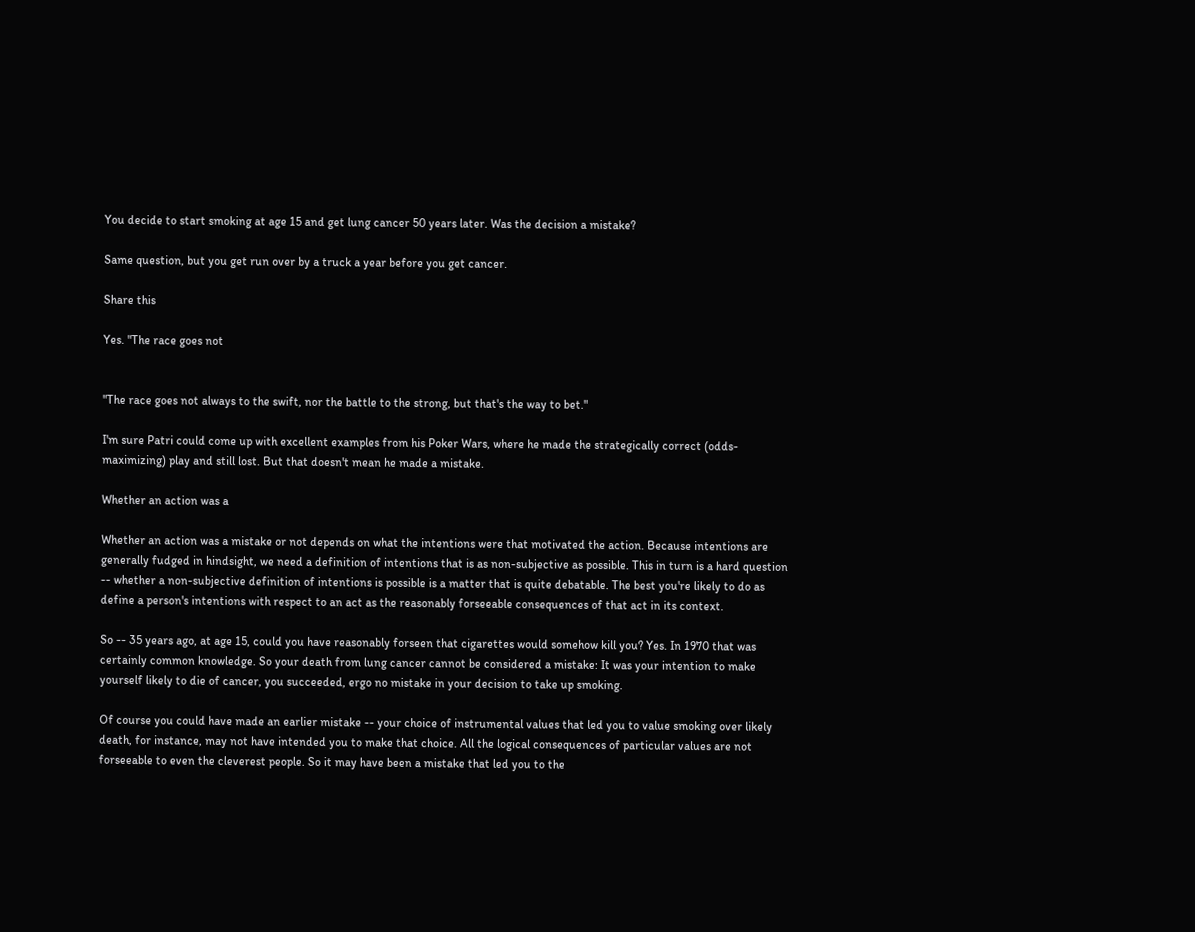You decide to start smoking at age 15 and get lung cancer 50 years later. Was the decision a mistake?

Same question, but you get run over by a truck a year before you get cancer.

Share this

Yes. "The race goes not


"The race goes not always to the swift, nor the battle to the strong, but that's the way to bet."

I'm sure Patri could come up with excellent examples from his Poker Wars, where he made the strategically correct (odds-maximizing) play and still lost. But that doesn't mean he made a mistake.

Whether an action was a

Whether an action was a mistake or not depends on what the intentions were that motivated the action. Because intentions are generally fudged in hindsight, we need a definition of intentions that is as non-subjective as possible. This in turn is a hard question -- whether a non-subjective definition of intentions is possible is a matter that is quite debatable. The best you're likely to do as define a person's intentions with respect to an act as the reasonably forseeable consequences of that act in its context.

So -- 35 years ago, at age 15, could you have reasonably forseen that cigarettes would somehow kill you? Yes. In 1970 that was certainly common knowledge. So your death from lung cancer cannot be considered a mistake: It was your intention to make yourself likely to die of cancer, you succeeded, ergo no mistake in your decision to take up smoking.

Of course you could have made an earlier mistake -- your choice of instrumental values that led you to value smoking over likely death, for instance, may not have intended you to make that choice. All the logical consequences of particular values are not forseeable to even the cleverest people. So it may have been a mistake that led you to the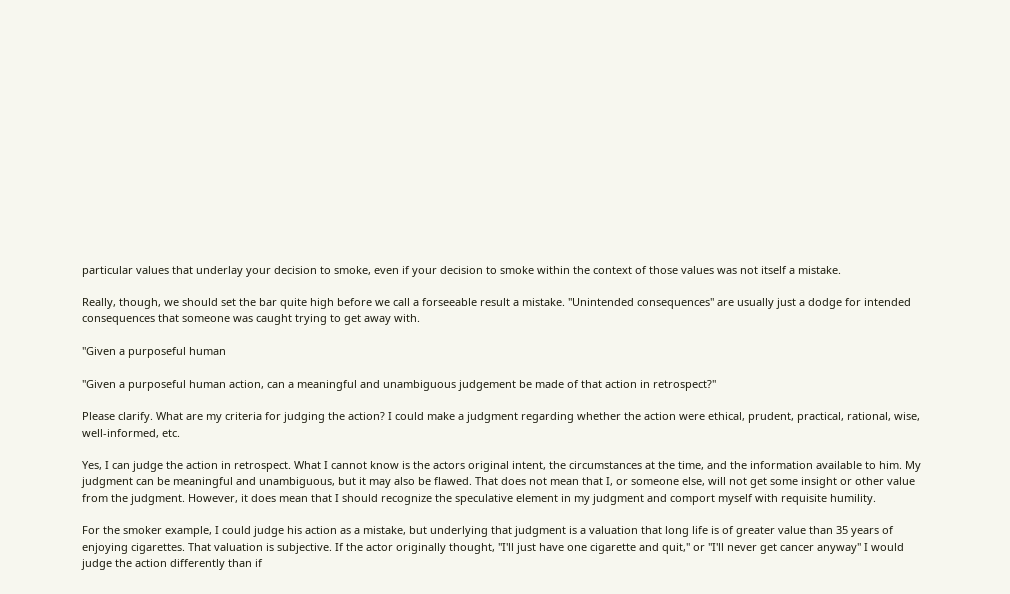particular values that underlay your decision to smoke, even if your decision to smoke within the context of those values was not itself a mistake.

Really, though, we should set the bar quite high before we call a forseeable result a mistake. "Unintended consequences" are usually just a dodge for intended consequences that someone was caught trying to get away with.

"Given a purposeful human

"Given a purposeful human action, can a meaningful and unambiguous judgement be made of that action in retrospect?"

Please clarify. What are my criteria for judging the action? I could make a judgment regarding whether the action were ethical, prudent, practical, rational, wise, well-informed, etc.

Yes, I can judge the action in retrospect. What I cannot know is the actors original intent, the circumstances at the time, and the information available to him. My judgment can be meaningful and unambiguous, but it may also be flawed. That does not mean that I, or someone else, will not get some insight or other value from the judgment. However, it does mean that I should recognize the speculative element in my judgment and comport myself with requisite humility.

For the smoker example, I could judge his action as a mistake, but underlying that judgment is a valuation that long life is of greater value than 35 years of enjoying cigarettes. That valuation is subjective. If the actor originally thought, "I'll just have one cigarette and quit," or "I'll never get cancer anyway" I would judge the action differently than if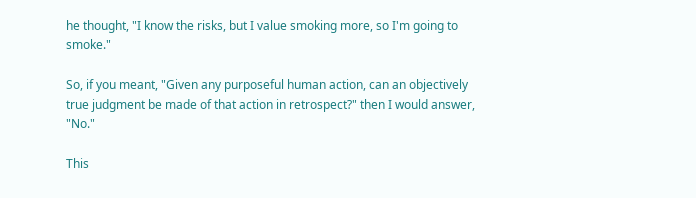he thought, "I know the risks, but I value smoking more, so I'm going to smoke."

So, if you meant, "Given any purposeful human action, can an objectively true judgment be made of that action in retrospect?" then I would answer, "No."

This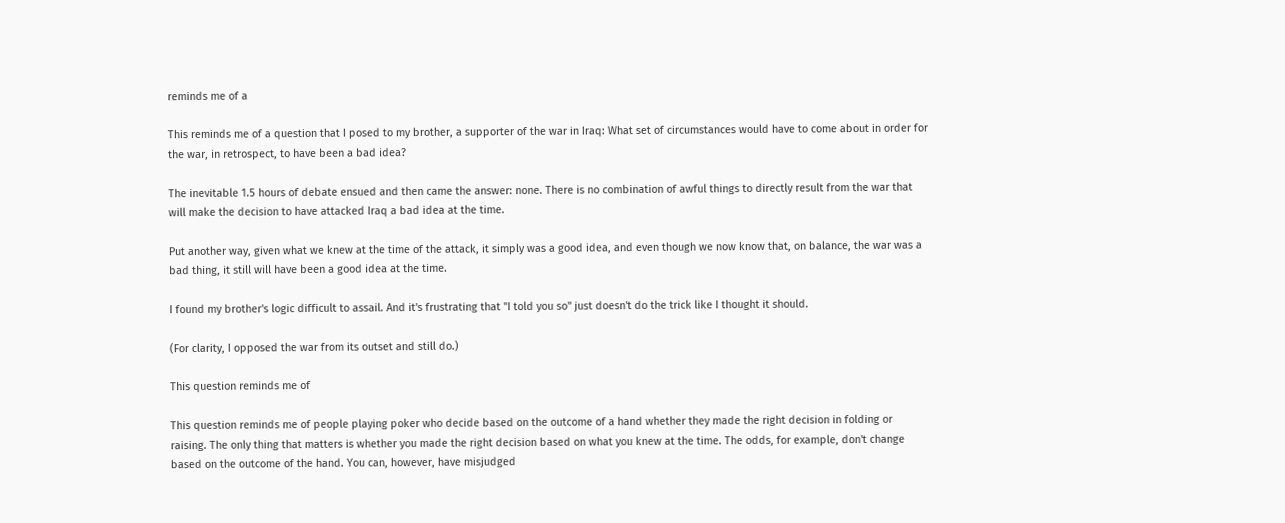reminds me of a

This reminds me of a question that I posed to my brother, a supporter of the war in Iraq: What set of circumstances would have to come about in order for the war, in retrospect, to have been a bad idea?

The inevitable 1.5 hours of debate ensued and then came the answer: none. There is no combination of awful things to directly result from the war that will make the decision to have attacked Iraq a bad idea at the time.

Put another way, given what we knew at the time of the attack, it simply was a good idea, and even though we now know that, on balance, the war was a bad thing, it still will have been a good idea at the time.

I found my brother's logic difficult to assail. And it's frustrating that "I told you so" just doesn't do the trick like I thought it should.

(For clarity, I opposed the war from its outset and still do.)

This question reminds me of

This question reminds me of people playing poker who decide based on the outcome of a hand whether they made the right decision in folding or raising. The only thing that matters is whether you made the right decision based on what you knew at the time. The odds, for example, don't change based on the outcome of the hand. You can, however, have misjudged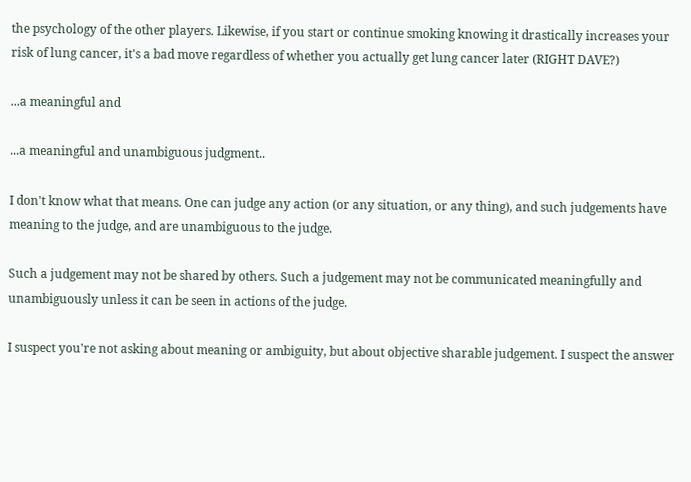the psychology of the other players. Likewise, if you start or continue smoking knowing it drastically increases your risk of lung cancer, it's a bad move regardless of whether you actually get lung cancer later (RIGHT DAVE?)

...a meaningful and

...a meaningful and unambiguous judgment..

I don't know what that means. One can judge any action (or any situation, or any thing), and such judgements have meaning to the judge, and are unambiguous to the judge.

Such a judgement may not be shared by others. Such a judgement may not be communicated meaningfully and unambiguously unless it can be seen in actions of the judge.

I suspect you're not asking about meaning or ambiguity, but about objective sharable judgement. I suspect the answer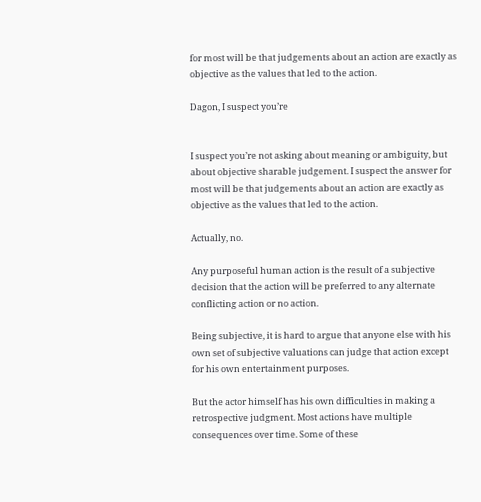for most will be that judgements about an action are exactly as objective as the values that led to the action.

Dagon, I suspect you’re


I suspect you’re not asking about meaning or ambiguity, but about objective sharable judgement. I suspect the answer for most will be that judgements about an action are exactly as objective as the values that led to the action.

Actually, no.

Any purposeful human action is the result of a subjective decision that the action will be preferred to any alternate conflicting action or no action.

Being subjective, it is hard to argue that anyone else with his own set of subjective valuations can judge that action except for his own entertainment purposes.

But the actor himself has his own difficulties in making a retrospective judgment. Most actions have multiple consequences over time. Some of these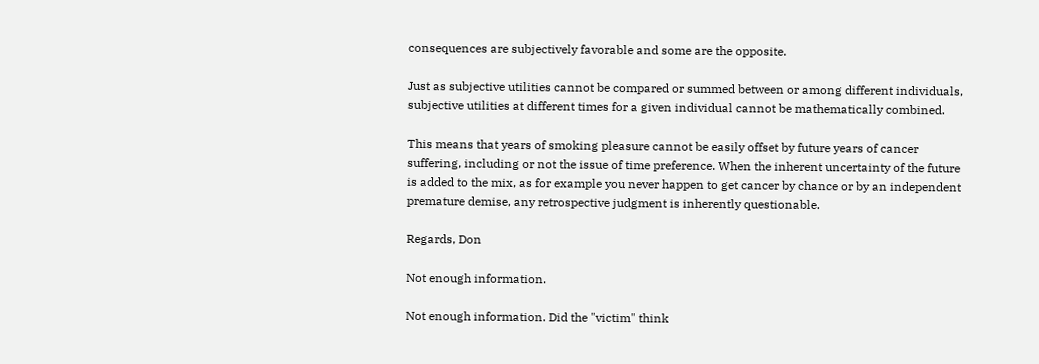consequences are subjectively favorable and some are the opposite.

Just as subjective utilities cannot be compared or summed between or among different individuals, subjective utilities at different times for a given individual cannot be mathematically combined.

This means that years of smoking pleasure cannot be easily offset by future years of cancer suffering, including or not the issue of time preference. When the inherent uncertainty of the future is added to the mix, as for example you never happen to get cancer by chance or by an independent premature demise, any retrospective judgment is inherently questionable.

Regards, Don

Not enough information.

Not enough information. Did the "victim" think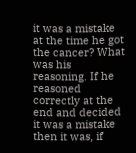it was a mistake at the time he got the cancer? What was his reasoning. If he reasoned correctly at the end and decided it was a mistake then it was, if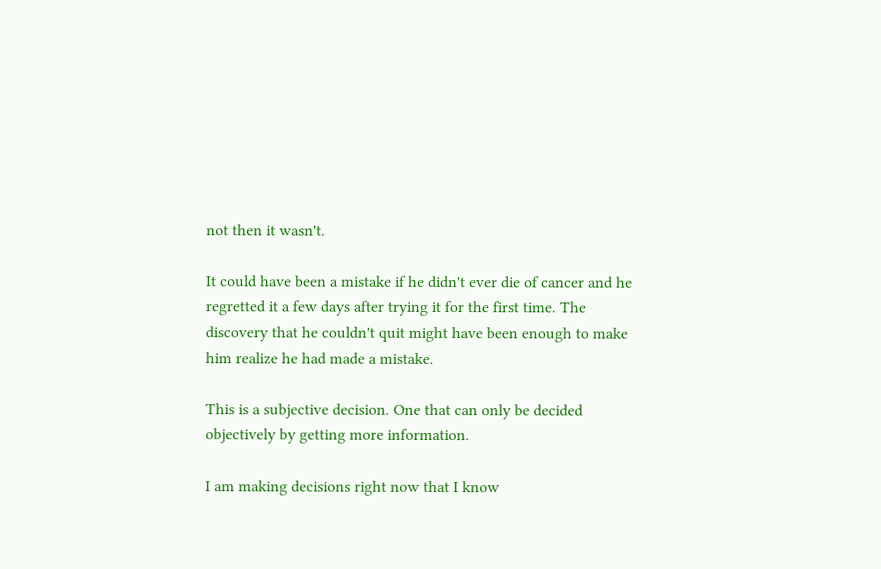not then it wasn't.

It could have been a mistake if he didn't ever die of cancer and he regretted it a few days after trying it for the first time. The discovery that he couldn't quit might have been enough to make him realize he had made a mistake.

This is a subjective decision. One that can only be decided objectively by getting more information.

I am making decisions right now that I know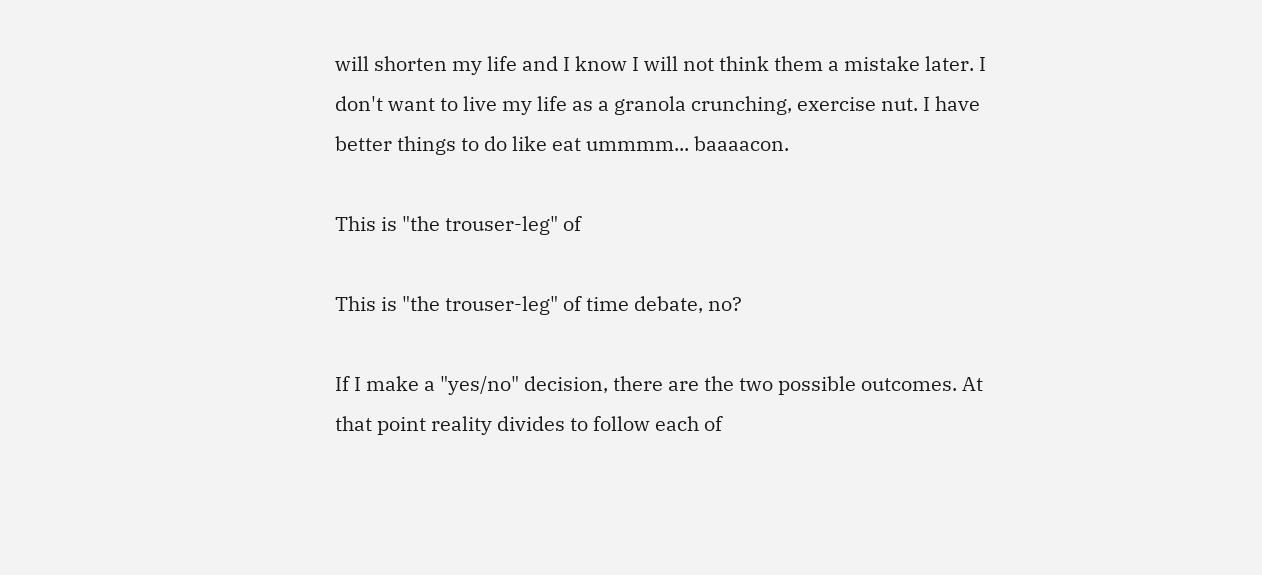will shorten my life and I know I will not think them a mistake later. I don't want to live my life as a granola crunching, exercise nut. I have better things to do like eat ummmm... baaaacon.

This is "the trouser-leg" of

This is "the trouser-leg" of time debate, no?

If I make a "yes/no" decision, there are the two possible outcomes. At that point reality divides to follow each of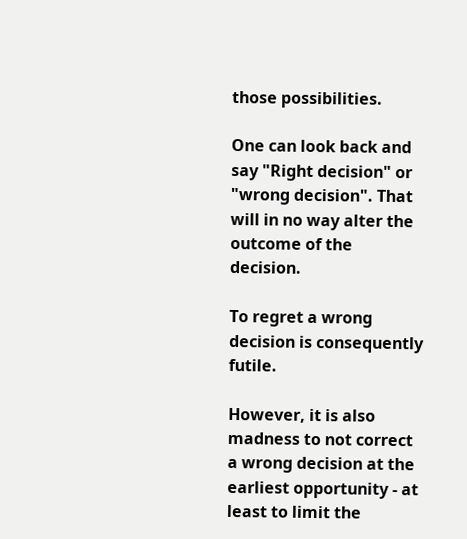those possibilities.

One can look back and say "Right decision" or "wrong decision". That will in no way alter the outcome of the decision.

To regret a wrong decision is consequently futile.

However, it is also madness to not correct a wrong decision at the earliest opportunity - at least to limit the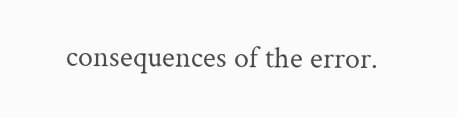consequences of the error.